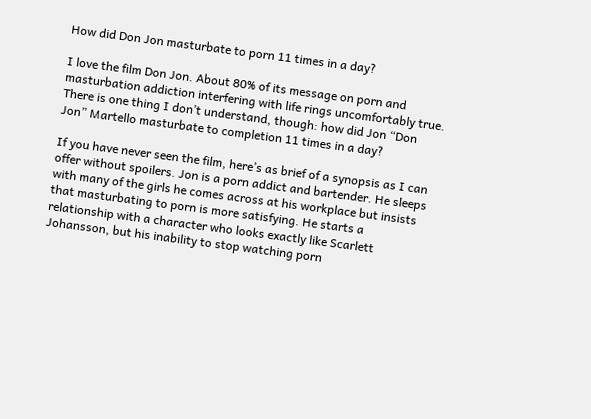How did Don Jon masturbate to porn 11 times in a day?

I love the film Don Jon. About 80% of its message on porn and masturbation addiction interfering with life rings uncomfortably true. There is one thing I don’t understand, though: how did Jon “Don Jon” Martello masturbate to completion 11 times in a day?

If you have never seen the film, here’s as brief of a synopsis as I can offer without spoilers. Jon is a porn addict and bartender. He sleeps with many of the girls he comes across at his workplace but insists that masturbating to porn is more satisfying. He starts a relationship with a character who looks exactly like Scarlett Johansson, but his inability to stop watching porn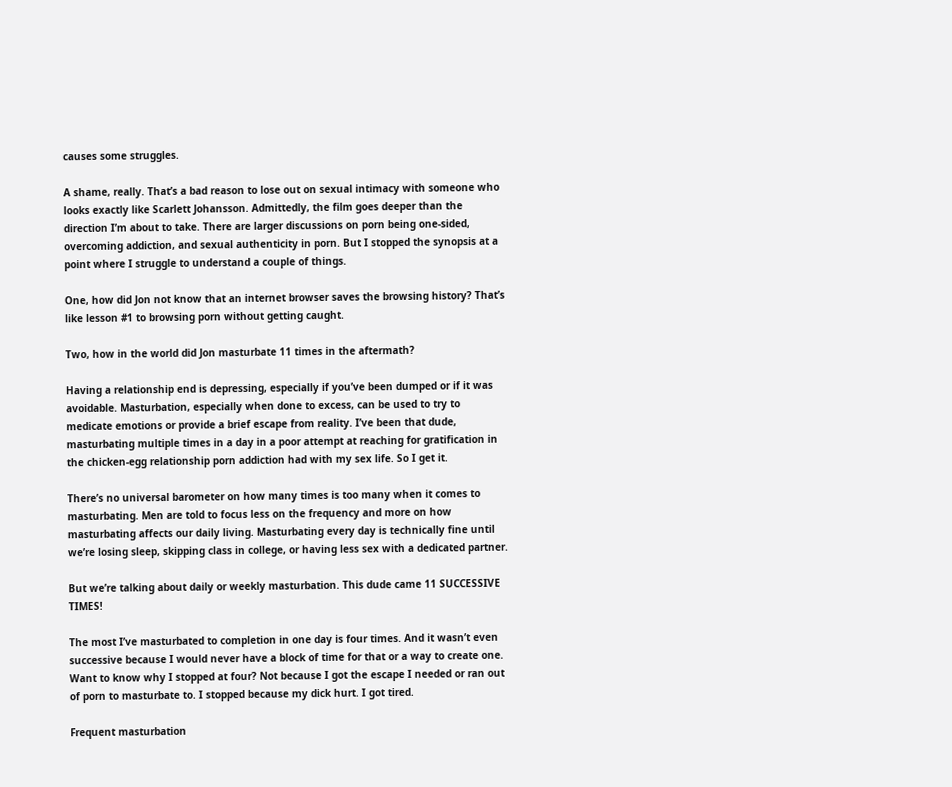causes some struggles.

A shame, really. That’s a bad reason to lose out on sexual intimacy with someone who looks exactly like Scarlett Johansson. Admittedly, the film goes deeper than the direction I’m about to take. There are larger discussions on porn being one-sided, overcoming addiction, and sexual authenticity in porn. But I stopped the synopsis at a point where I struggle to understand a couple of things.

One, how did Jon not know that an internet browser saves the browsing history? That’s like lesson #1 to browsing porn without getting caught.

Two, how in the world did Jon masturbate 11 times in the aftermath?

Having a relationship end is depressing, especially if you’ve been dumped or if it was avoidable. Masturbation, especially when done to excess, can be used to try to medicate emotions or provide a brief escape from reality. I’ve been that dude, masturbating multiple times in a day in a poor attempt at reaching for gratification in the chicken-egg relationship porn addiction had with my sex life. So I get it.

There’s no universal barometer on how many times is too many when it comes to masturbating. Men are told to focus less on the frequency and more on how masturbating affects our daily living. Masturbating every day is technically fine until we’re losing sleep, skipping class in college, or having less sex with a dedicated partner.

But we’re talking about daily or weekly masturbation. This dude came 11 SUCCESSIVE TIMES!

The most I’ve masturbated to completion in one day is four times. And it wasn’t even successive because I would never have a block of time for that or a way to create one. Want to know why I stopped at four? Not because I got the escape I needed or ran out of porn to masturbate to. I stopped because my dick hurt. I got tired.

Frequent masturbation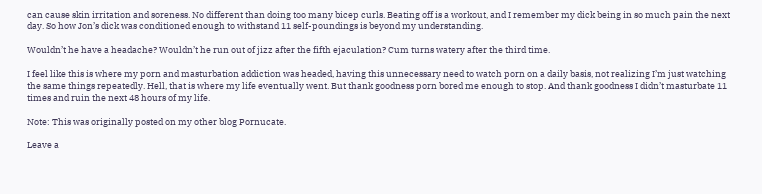can cause skin irritation and soreness. No different than doing too many bicep curls. Beating off is a workout, and I remember my dick being in so much pain the next day. So how Jon’s dick was conditioned enough to withstand 11 self-poundings is beyond my understanding.

Wouldn’t he have a headache? Wouldn’t he run out of jizz after the fifth ejaculation? Cum turns watery after the third time.

I feel like this is where my porn and masturbation addiction was headed, having this unnecessary need to watch porn on a daily basis, not realizing I’m just watching the same things repeatedly. Hell, that is where my life eventually went. But thank goodness porn bored me enough to stop. And thank goodness I didn’t masturbate 11 times and ruin the next 48 hours of my life.

Note: This was originally posted on my other blog Pornucate.

Leave a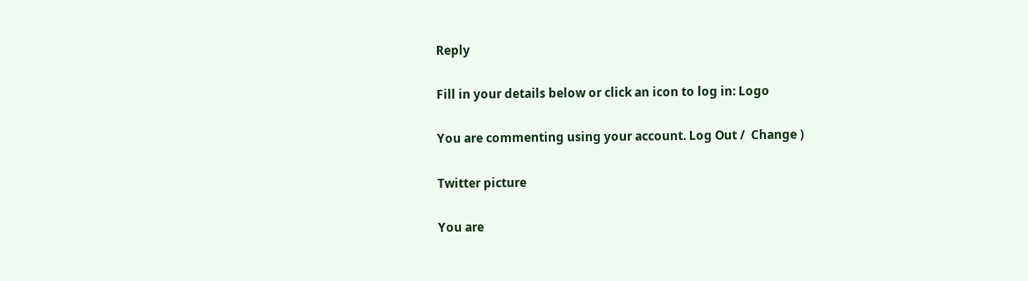Reply

Fill in your details below or click an icon to log in: Logo

You are commenting using your account. Log Out /  Change )

Twitter picture

You are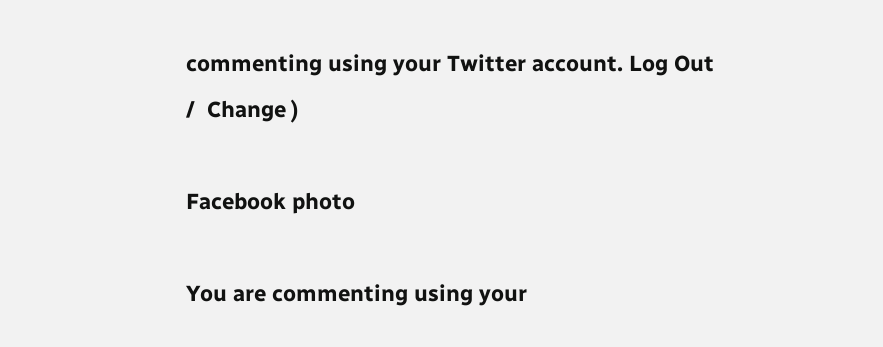commenting using your Twitter account. Log Out /  Change )

Facebook photo

You are commenting using your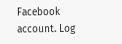Facebook account. Log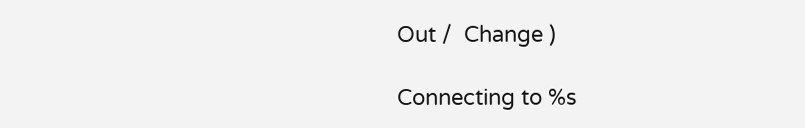Out /  Change )

Connecting to %s